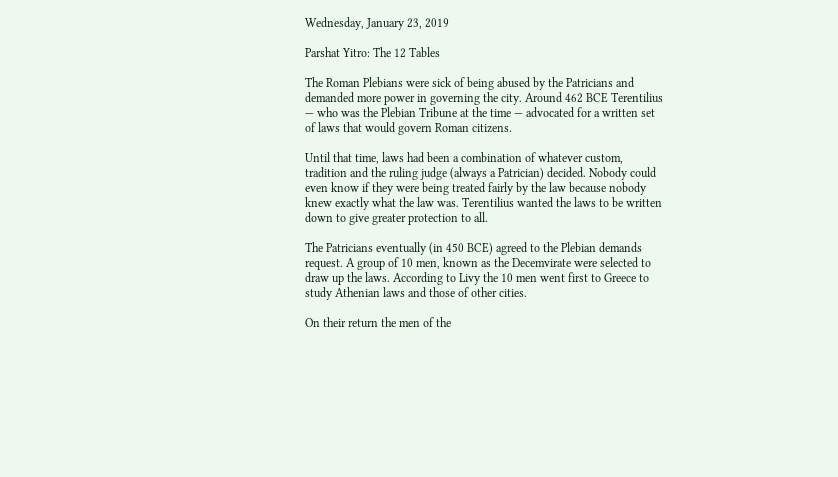Wednesday, January 23, 2019

Parshat Yitro: The 12 Tables

The Roman Plebians were sick of being abused by the Patricians and demanded more power in governing the city. Around 462 BCE Terentilius — who was the Plebian Tribune at the time — advocated for a written set of laws that would govern Roman citizens.

Until that time, laws had been a combination of whatever custom, tradition and the ruling judge (always a Patrician) decided. Nobody could even know if they were being treated fairly by the law because nobody knew exactly what the law was. Terentilius wanted the laws to be written down to give greater protection to all.

The Patricians eventually (in 450 BCE) agreed to the Plebian demands request. A group of 10 men, known as the Decemvirate were selected to draw up the laws. According to Livy the 10 men went first to Greece to study Athenian laws and those of other cities.

On their return the men of the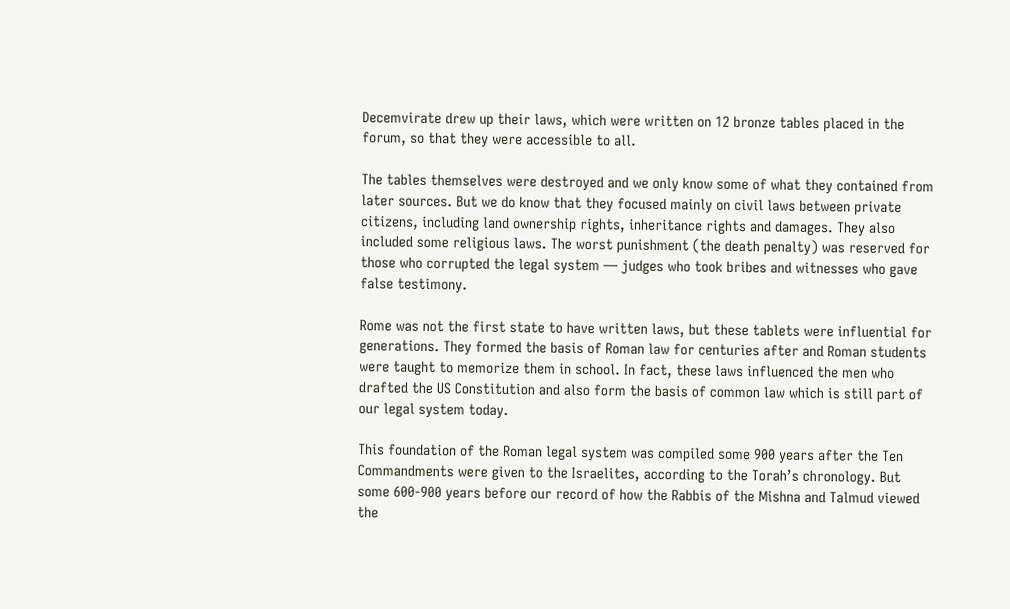Decemvirate drew up their laws, which were written on 12 bronze tables placed in the forum, so that they were accessible to all.

The tables themselves were destroyed and we only know some of what they contained from later sources. But we do know that they focused mainly on civil laws between private citizens, including land ownership rights, inheritance rights and damages. They also included some religious laws. The worst punishment (the death penalty) was reserved for those who corrupted the legal system — judges who took bribes and witnesses who gave false testimony.

Rome was not the first state to have written laws, but these tablets were influential for generations. They formed the basis of Roman law for centuries after and Roman students were taught to memorize them in school. In fact, these laws influenced the men who drafted the US Constitution and also form the basis of common law which is still part of our legal system today.

This foundation of the Roman legal system was compiled some 900 years after the Ten Commandments were given to the Israelites, according to the Torah’s chronology. But some 600-900 years before our record of how the Rabbis of the Mishna and Talmud viewed the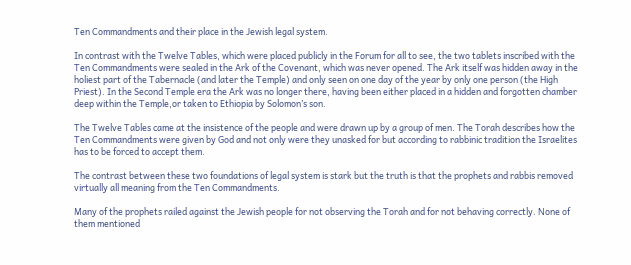Ten Commandments and their place in the Jewish legal system.

In contrast with the Twelve Tables, which were placed publicly in the Forum for all to see, the two tablets inscribed with the Ten Commandments were sealed in the Ark of the Covenant, which was never opened. The Ark itself was hidden away in the holiest part of the Tabernacle (and later the Temple) and only seen on one day of the year by only one person (the High Priest). In the Second Temple era the Ark was no longer there, having been either placed in a hidden and forgotten chamber deep within the Temple,or taken to Ethiopia by Solomon’s son.

The Twelve Tables came at the insistence of the people and were drawn up by a group of men. The Torah describes how the Ten Commandments were given by God and not only were they unasked for but according to rabbinic tradition the Israelites has to be forced to accept them.

The contrast between these two foundations of legal system is stark but the truth is that the prophets and rabbis removed virtually all meaning from the Ten Commandments.

Many of the prophets railed against the Jewish people for not observing the Torah and for not behaving correctly. None of them mentioned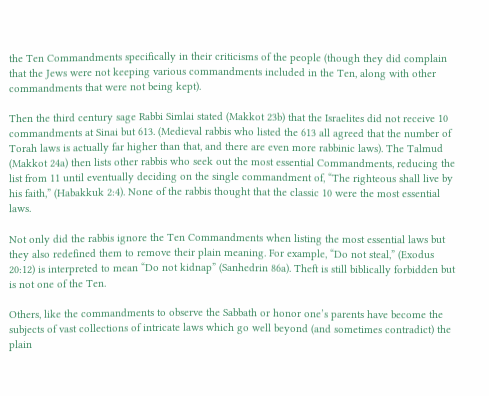the Ten Commandments specifically in their criticisms of the people (though they did complain that the Jews were not keeping various commandments included in the Ten, along with other commandments that were not being kept).

Then the third century sage Rabbi Simlai stated (Makkot 23b) that the Israelites did not receive 10 commandments at Sinai but 613. (Medieval rabbis who listed the 613 all agreed that the number of Torah laws is actually far higher than that, and there are even more rabbinic laws). The Talmud (Makkot 24a) then lists other rabbis who seek out the most essential Commandments, reducing the list from 11 until eventually deciding on the single commandment of, “The righteous shall live by his faith,” (Habakkuk 2:4). None of the rabbis thought that the classic 10 were the most essential laws.

Not only did the rabbis ignore the Ten Commandments when listing the most essential laws but they also redefined them to remove their plain meaning. For example, “Do not steal,” (Exodus 20:12) is interpreted to mean “Do not kidnap” (Sanhedrin 86a). Theft is still biblically forbidden but is not one of the Ten.

Others, like the commandments to observe the Sabbath or honor one’s parents have become the subjects of vast collections of intricate laws which go well beyond (and sometimes contradict) the plain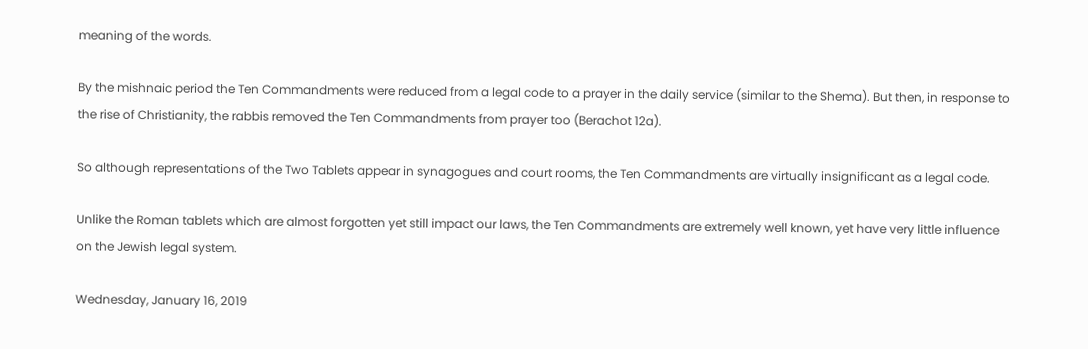meaning of the words.

By the mishnaic period the Ten Commandments were reduced from a legal code to a prayer in the daily service (similar to the Shema). But then, in response to the rise of Christianity, the rabbis removed the Ten Commandments from prayer too (Berachot 12a).

So although representations of the Two Tablets appear in synagogues and court rooms, the Ten Commandments are virtually insignificant as a legal code.

Unlike the Roman tablets which are almost forgotten yet still impact our laws, the Ten Commandments are extremely well known, yet have very little influence on the Jewish legal system.

Wednesday, January 16, 2019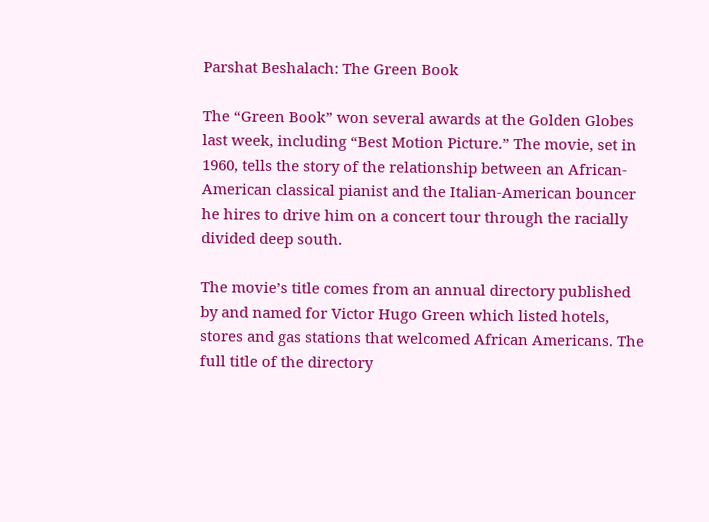Parshat Beshalach: The Green Book

The “Green Book” won several awards at the Golden Globes last week, including “Best Motion Picture.” The movie, set in 1960, tells the story of the relationship between an African-American classical pianist and the Italian-American bouncer he hires to drive him on a concert tour through the racially divided deep south.

The movie’s title comes from an annual directory published by and named for Victor Hugo Green which listed hotels, stores and gas stations that welcomed African Americans. The full title of the directory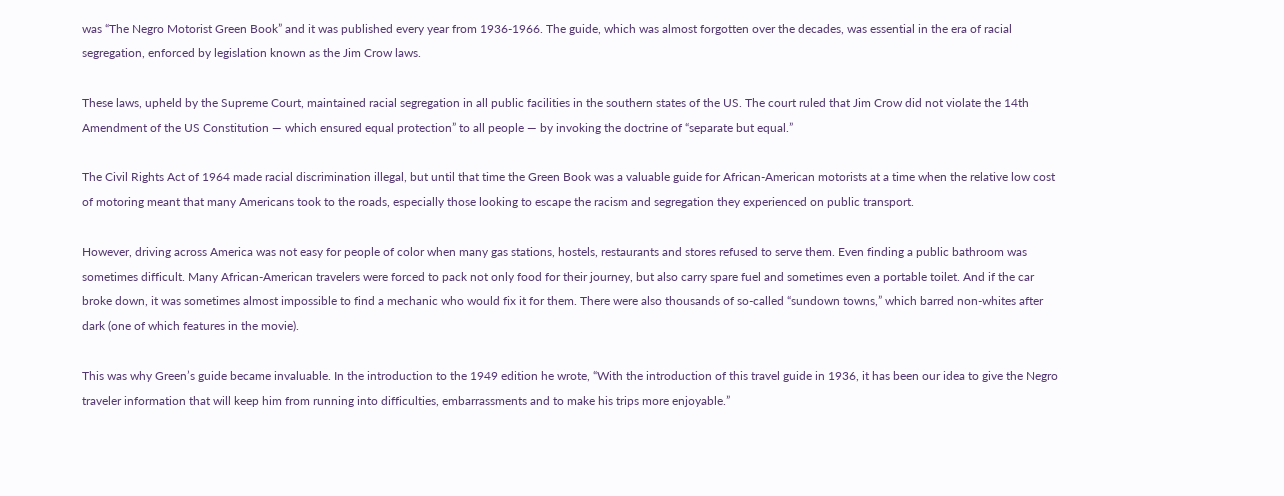was “The Negro Motorist Green Book” and it was published every year from 1936-1966. The guide, which was almost forgotten over the decades, was essential in the era of racial segregation, enforced by legislation known as the Jim Crow laws.

These laws, upheld by the Supreme Court, maintained racial segregation in all public facilities in the southern states of the US. The court ruled that Jim Crow did not violate the 14th Amendment of the US Constitution — which ensured equal protection” to all people — by invoking the doctrine of “separate but equal.”

The Civil Rights Act of 1964 made racial discrimination illegal, but until that time the Green Book was a valuable guide for African-American motorists at a time when the relative low cost of motoring meant that many Americans took to the roads, especially those looking to escape the racism and segregation they experienced on public transport.

However, driving across America was not easy for people of color when many gas stations, hostels, restaurants and stores refused to serve them. Even finding a public bathroom was sometimes difficult. Many African-American travelers were forced to pack not only food for their journey, but also carry spare fuel and sometimes even a portable toilet. And if the car broke down, it was sometimes almost impossible to find a mechanic who would fix it for them. There were also thousands of so-called “sundown towns,” which barred non-whites after dark (one of which features in the movie).

This was why Green’s guide became invaluable. In the introduction to the 1949 edition he wrote, “With the introduction of this travel guide in 1936, it has been our idea to give the Negro traveler information that will keep him from running into difficulties, embarrassments and to make his trips more enjoyable.”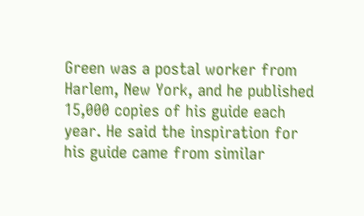Green was a postal worker from Harlem, New York, and he published 15,000 copies of his guide each year. He said the inspiration for his guide came from similar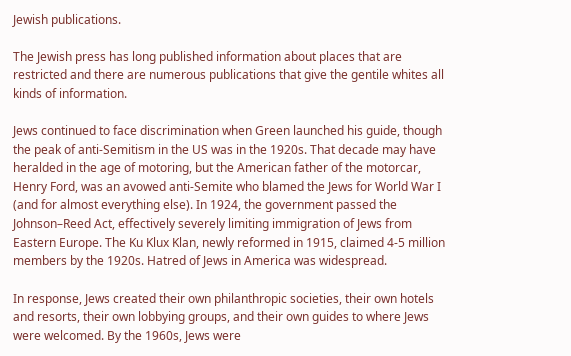Jewish publications.

The Jewish press has long published information about places that are restricted and there are numerous publications that give the gentile whites all kinds of information.

Jews continued to face discrimination when Green launched his guide, though the peak of anti-Semitism in the US was in the 1920s. That decade may have heralded in the age of motoring, but the American father of the motorcar, Henry Ford, was an avowed anti-Semite who blamed the Jews for World War I (and for almost everything else). In 1924, the government passed the Johnson–Reed Act, effectively severely limiting immigration of Jews from Eastern Europe. The Ku Klux Klan, newly reformed in 1915, claimed 4-5 million members by the 1920s. Hatred of Jews in America was widespread.

In response, Jews created their own philanthropic societies, their own hotels and resorts, their own lobbying groups, and their own guides to where Jews were welcomed. By the 1960s, Jews were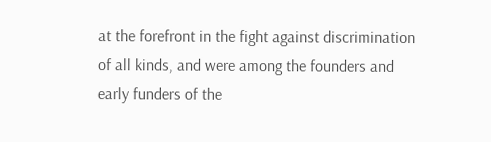at the forefront in the fight against discrimination of all kinds, and were among the founders and early funders of the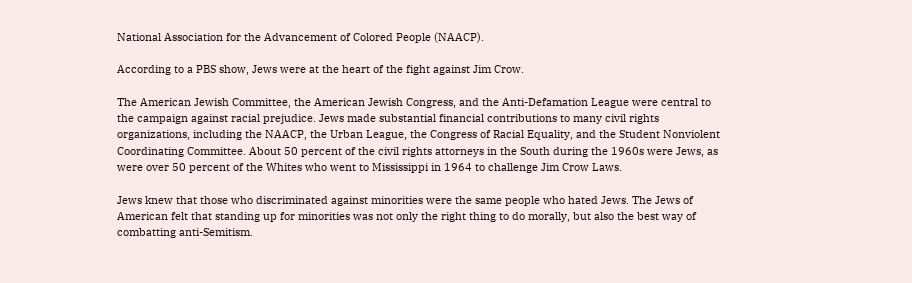National Association for the Advancement of Colored People (NAACP).

According to a PBS show, Jews were at the heart of the fight against Jim Crow.

The American Jewish Committee, the American Jewish Congress, and the Anti-Defamation League were central to the campaign against racial prejudice. Jews made substantial financial contributions to many civil rights organizations, including the NAACP, the Urban League, the Congress of Racial Equality, and the Student Nonviolent Coordinating Committee. About 50 percent of the civil rights attorneys in the South during the 1960s were Jews, as were over 50 percent of the Whites who went to Mississippi in 1964 to challenge Jim Crow Laws.

Jews knew that those who discriminated against minorities were the same people who hated Jews. The Jews of American felt that standing up for minorities was not only the right thing to do morally, but also the best way of combatting anti-Semitism.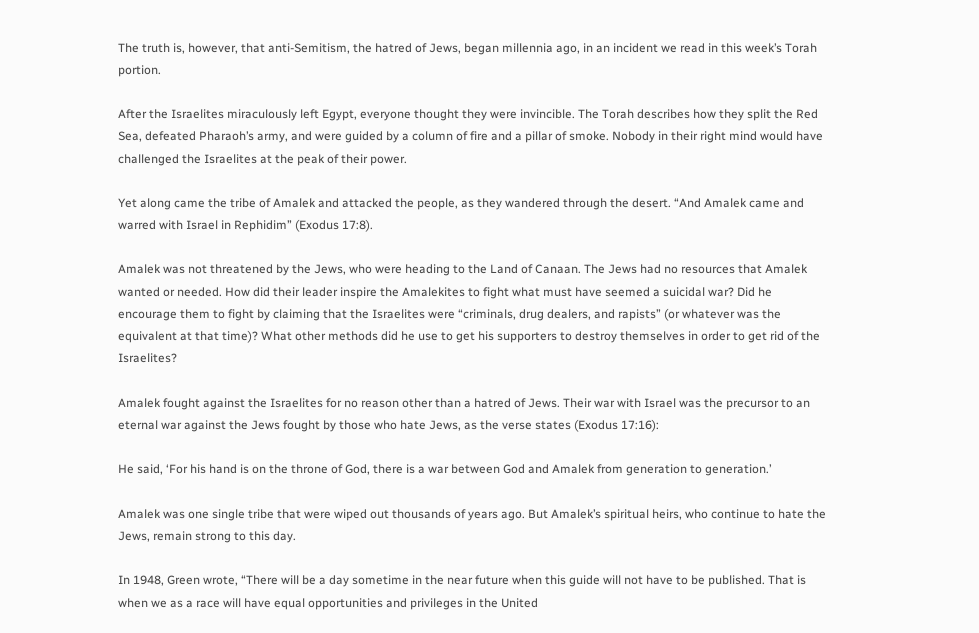The truth is, however, that anti-Semitism, the hatred of Jews, began millennia ago, in an incident we read in this week’s Torah portion.

After the Israelites miraculously left Egypt, everyone thought they were invincible. The Torah describes how they split the Red Sea, defeated Pharaoh’s army, and were guided by a column of fire and a pillar of smoke. Nobody in their right mind would have challenged the Israelites at the peak of their power.

Yet along came the tribe of Amalek and attacked the people, as they wandered through the desert. “And Amalek came and warred with Israel in Rephidim” (Exodus 17:8).

Amalek was not threatened by the Jews, who were heading to the Land of Canaan. The Jews had no resources that Amalek wanted or needed. How did their leader inspire the Amalekites to fight what must have seemed a suicidal war? Did he encourage them to fight by claiming that the Israelites were “criminals, drug dealers, and rapists” (or whatever was the equivalent at that time)? What other methods did he use to get his supporters to destroy themselves in order to get rid of the Israelites?

Amalek fought against the Israelites for no reason other than a hatred of Jews. Their war with Israel was the precursor to an eternal war against the Jews fought by those who hate Jews, as the verse states (Exodus 17:16):

He said, ‘For his hand is on the throne of God, there is a war between God and Amalek from generation to generation.’

Amalek was one single tribe that were wiped out thousands of years ago. But Amalek’s spiritual heirs, who continue to hate the Jews, remain strong to this day.

In 1948, Green wrote, “There will be a day sometime in the near future when this guide will not have to be published. That is when we as a race will have equal opportunities and privileges in the United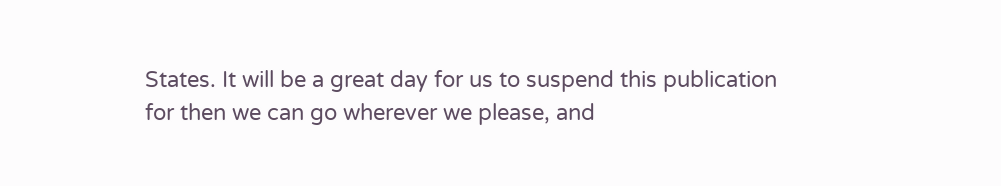States. It will be a great day for us to suspend this publication for then we can go wherever we please, and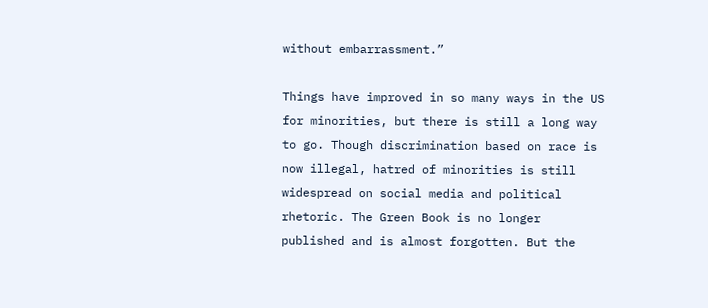without embarrassment.”

Things have improved in so many ways in the US for minorities, but there is still a long way to go. Though discrimination based on race is now illegal, hatred of minorities is still widespread on social media and political rhetoric. The Green Book is no longer published and is almost forgotten. But the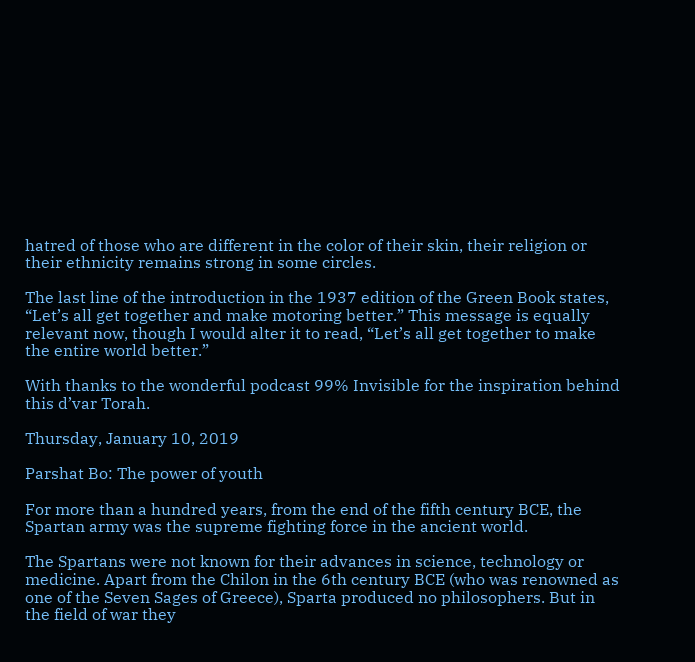hatred of those who are different in the color of their skin, their religion or their ethnicity remains strong in some circles.

The last line of the introduction in the 1937 edition of the Green Book states, “Let’s all get together and make motoring better.” This message is equally relevant now, though I would alter it to read, “Let’s all get together to make the entire world better.”

With thanks to the wonderful podcast 99% Invisible for the inspiration behind this d’var Torah.

Thursday, January 10, 2019

Parshat Bo: The power of youth

For more than a hundred years, from the end of the fifth century BCE, the Spartan army was the supreme fighting force in the ancient world.

The Spartans were not known for their advances in science, technology or medicine. Apart from the Chilon in the 6th century BCE (who was renowned as one of the Seven Sages of Greece), Sparta produced no philosophers. But in the field of war they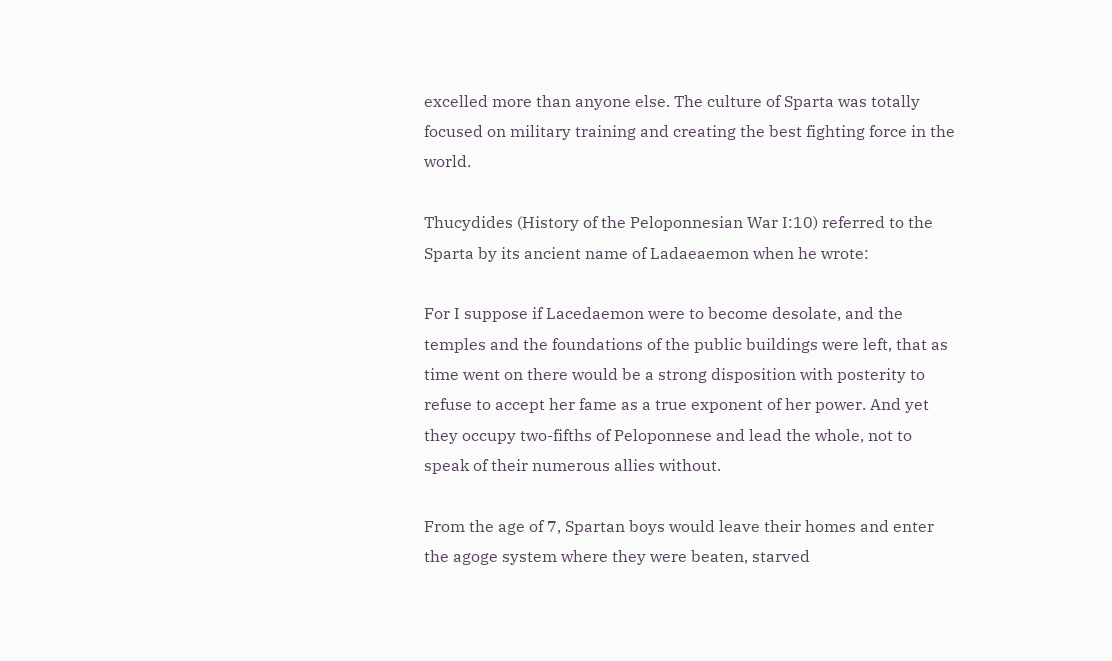excelled more than anyone else. The culture of Sparta was totally focused on military training and creating the best fighting force in the world.

Thucydides (History of the Peloponnesian War I:10) referred to the Sparta by its ancient name of Ladaeaemon when he wrote:

For I suppose if Lacedaemon were to become desolate, and the temples and the foundations of the public buildings were left, that as time went on there would be a strong disposition with posterity to refuse to accept her fame as a true exponent of her power. And yet they occupy two-fifths of Peloponnese and lead the whole, not to speak of their numerous allies without.

From the age of 7, Spartan boys would leave their homes and enter the agoge system where they were beaten, starved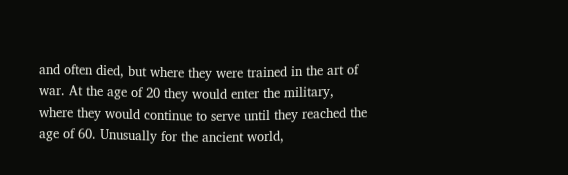and often died, but where they were trained in the art of war. At the age of 20 they would enter the military, where they would continue to serve until they reached the age of 60. Unusually for the ancient world,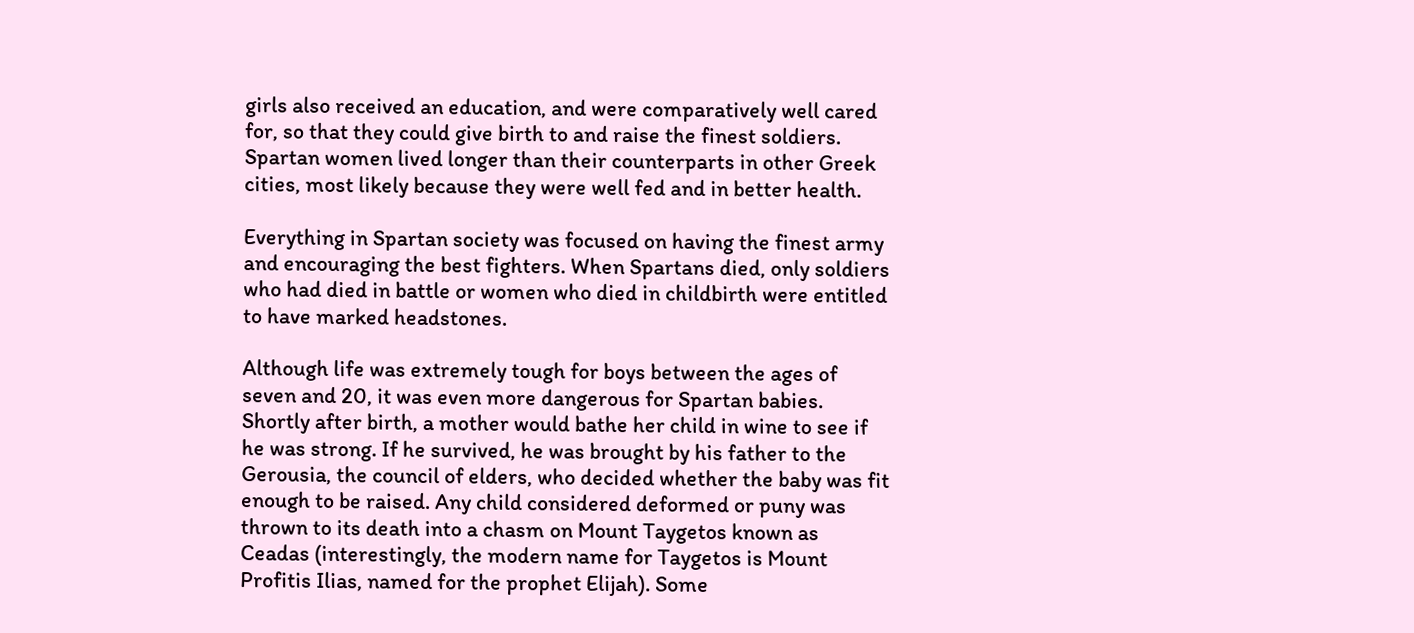girls also received an education, and were comparatively well cared for, so that they could give birth to and raise the finest soldiers. Spartan women lived longer than their counterparts in other Greek cities, most likely because they were well fed and in better health.

Everything in Spartan society was focused on having the finest army and encouraging the best fighters. When Spartans died, only soldiers who had died in battle or women who died in childbirth were entitled to have marked headstones.

Although life was extremely tough for boys between the ages of seven and 20, it was even more dangerous for Spartan babies. Shortly after birth, a mother would bathe her child in wine to see if he was strong. If he survived, he was brought by his father to the Gerousia, the council of elders, who decided whether the baby was fit enough to be raised. Any child considered deformed or puny was thrown to its death into a chasm on Mount Taygetos known as Ceadas (interestingly, the modern name for Taygetos is Mount Profitis Ilias, named for the prophet Elijah). Some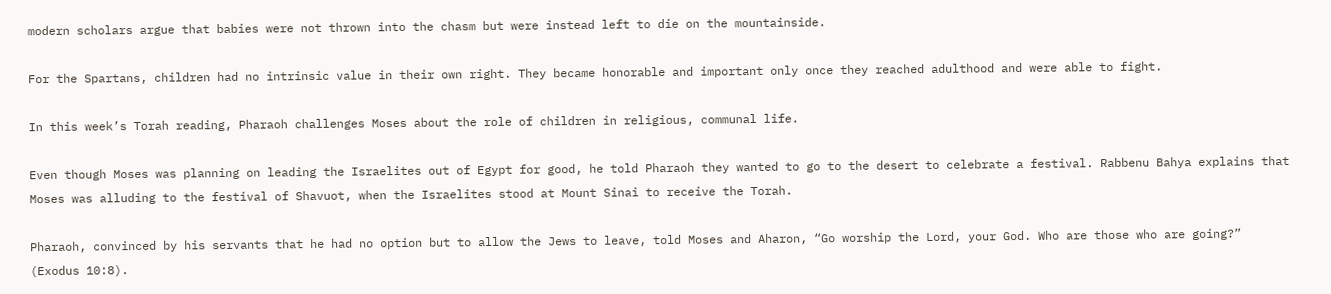modern scholars argue that babies were not thrown into the chasm but were instead left to die on the mountainside.

For the Spartans, children had no intrinsic value in their own right. They became honorable and important only once they reached adulthood and were able to fight.

In this week’s Torah reading, Pharaoh challenges Moses about the role of children in religious, communal life.

Even though Moses was planning on leading the Israelites out of Egypt for good, he told Pharaoh they wanted to go to the desert to celebrate a festival. Rabbenu Bahya explains that Moses was alluding to the festival of Shavuot, when the Israelites stood at Mount Sinai to receive the Torah.

Pharaoh, convinced by his servants that he had no option but to allow the Jews to leave, told Moses and Aharon, “Go worship the Lord, your God. Who are those who are going?” (Exodus 10:8).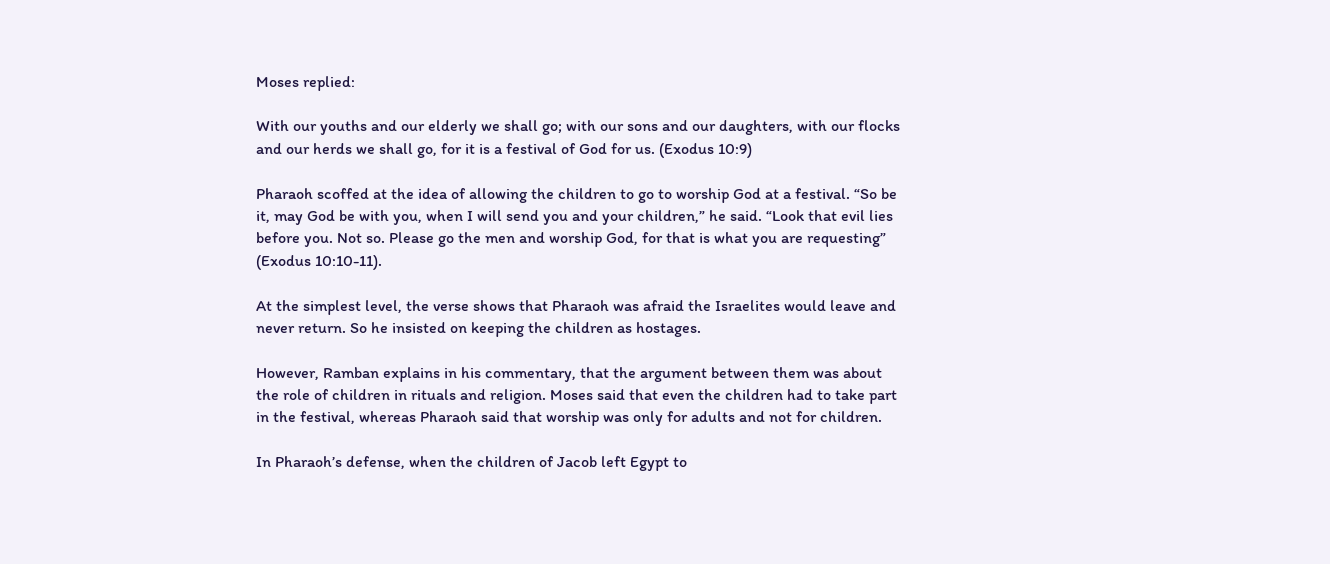Moses replied:

With our youths and our elderly we shall go; with our sons and our daughters, with our flocks and our herds we shall go, for it is a festival of God for us. (Exodus 10:9)

Pharaoh scoffed at the idea of allowing the children to go to worship God at a festival. “So be it, may God be with you, when I will send you and your children,” he said. “Look that evil lies before you. Not so. Please go the men and worship God, for that is what you are requesting” (Exodus 10:10-11).

At the simplest level, the verse shows that Pharaoh was afraid the Israelites would leave and never return. So he insisted on keeping the children as hostages.

However, Ramban explains in his commentary, that the argument between them was about the role of children in rituals and religion. Moses said that even the children had to take part in the festival, whereas Pharaoh said that worship was only for adults and not for children.

In Pharaoh’s defense, when the children of Jacob left Egypt to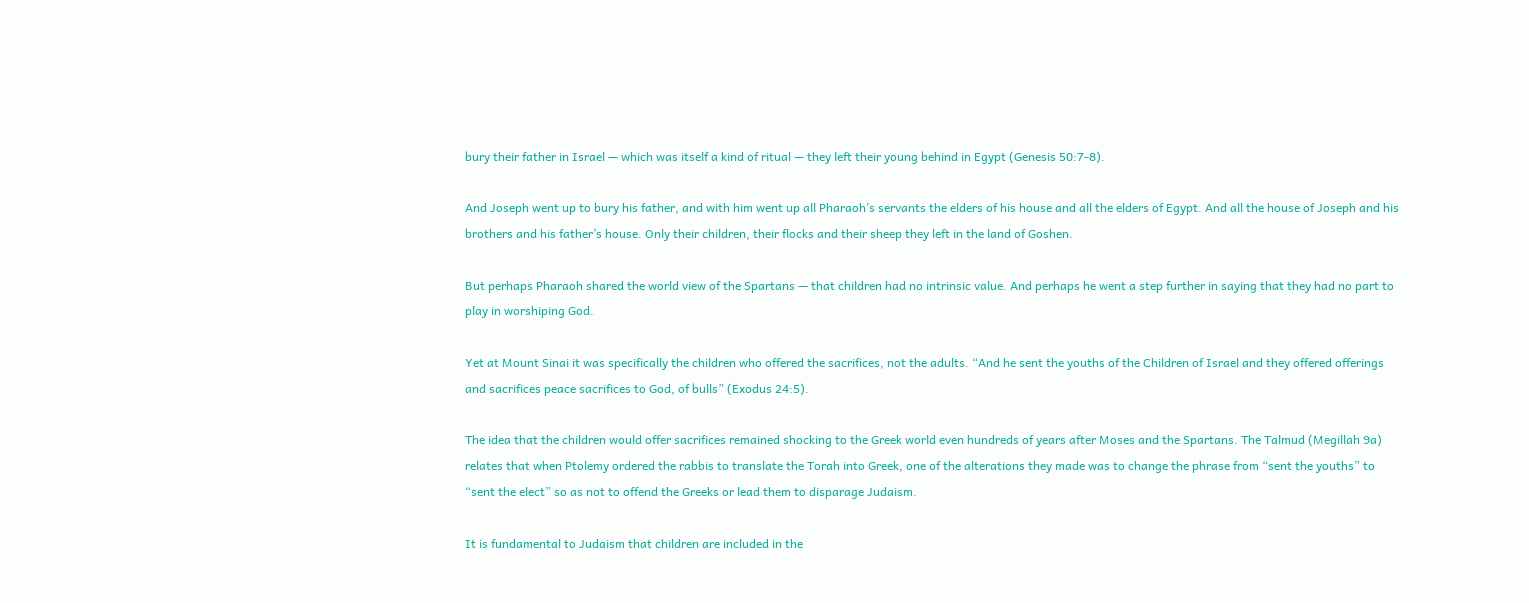bury their father in Israel — which was itself a kind of ritual — they left their young behind in Egypt (Genesis 50:7-8).

And Joseph went up to bury his father, and with him went up all Pharaoh’s servants the elders of his house and all the elders of Egypt. And all the house of Joseph and his brothers and his father’s house. Only their children, their flocks and their sheep they left in the land of Goshen.

But perhaps Pharaoh shared the world view of the Spartans — that children had no intrinsic value. And perhaps he went a step further in saying that they had no part to play in worshiping God.

Yet at Mount Sinai it was specifically the children who offered the sacrifices, not the adults. “And he sent the youths of the Children of Israel and they offered offerings and sacrifices peace sacrifices to God, of bulls” (Exodus 24:5).

The idea that the children would offer sacrifices remained shocking to the Greek world even hundreds of years after Moses and the Spartans. The Talmud (Megillah 9a) relates that when Ptolemy ordered the rabbis to translate the Torah into Greek, one of the alterations they made was to change the phrase from “sent the youths” to “sent the elect” so as not to offend the Greeks or lead them to disparage Judaism.

It is fundamental to Judaism that children are included in the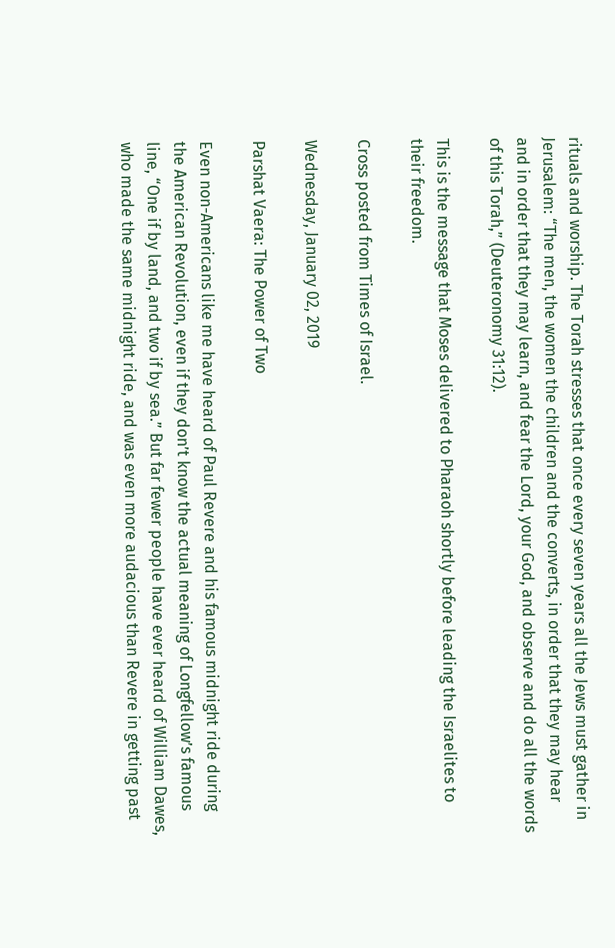rituals and worship. The Torah stresses that once every seven years all the Jews must gather in Jerusalem: “The men, the women the children and the converts, in order that they may hear and in order that they may learn, and fear the Lord, your God, and observe and do all the words of this Torah,” (Deuteronomy 31:12).

This is the message that Moses delivered to Pharaoh shortly before leading the Israelites to their freedom.

Cross posted from Times of Israel.

Wednesday, January 02, 2019

Parshat Vaera: The Power of Two

Even non-Americans like me have heard of Paul Revere and his famous midnight ride during the American Revolution, even if they don’t know the actual meaning of Longfellow’s famous line, “One if by land, and two if by sea.” But far fewer people have ever heard of William Dawes, who made the same midnight ride, and was even more audacious than Revere in getting past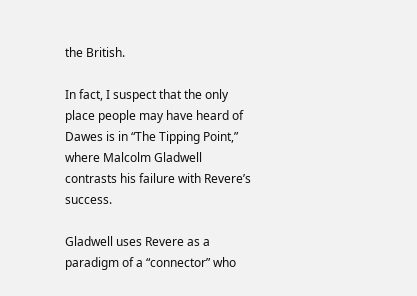the British.

In fact, I suspect that the only place people may have heard of Dawes is in “The Tipping Point,” where Malcolm Gladwell contrasts his failure with Revere’s success.

Gladwell uses Revere as a paradigm of a “connector” who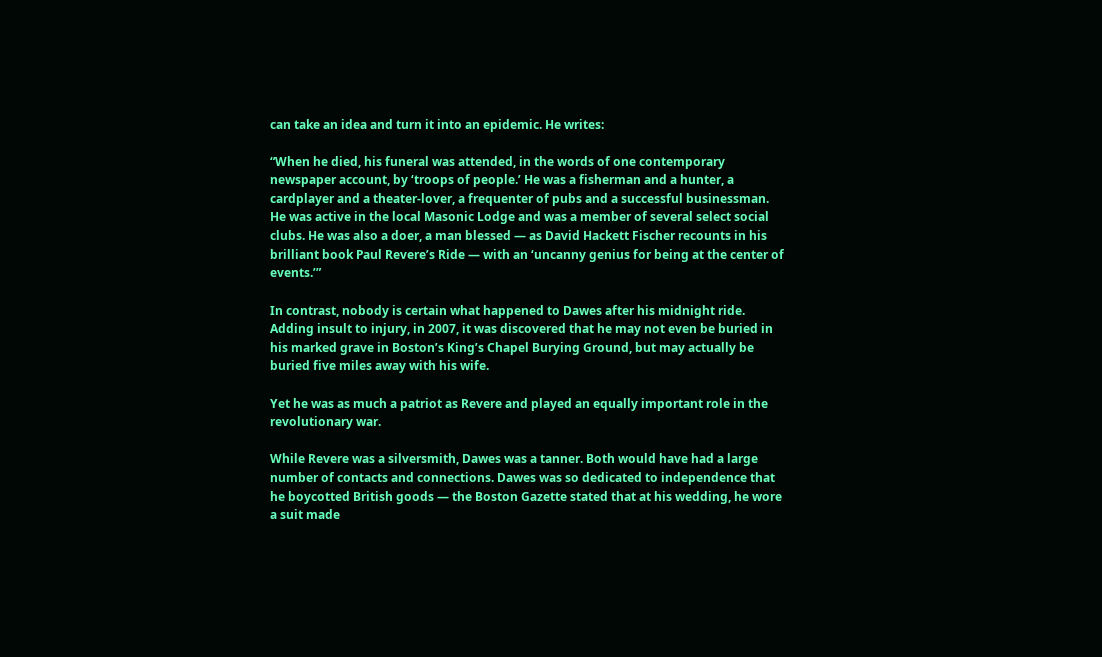can take an idea and turn it into an epidemic. He writes:

“When he died, his funeral was attended, in the words of one contemporary newspaper account, by ‘troops of people.’ He was a fisherman and a hunter, a cardplayer and a theater-lover, a frequenter of pubs and a successful businessman. He was active in the local Masonic Lodge and was a member of several select social clubs. He was also a doer, a man blessed — as David Hackett Fischer recounts in his brilliant book Paul Revere’s Ride — with an ‘uncanny genius for being at the center of events.’”

In contrast, nobody is certain what happened to Dawes after his midnight ride. Adding insult to injury, in 2007, it was discovered that he may not even be buried in his marked grave in Boston’s King’s Chapel Burying Ground, but may actually be buried five miles away with his wife.

Yet he was as much a patriot as Revere and played an equally important role in the revolutionary war.

While Revere was a silversmith, Dawes was a tanner. Both would have had a large number of contacts and connections. Dawes was so dedicated to independence that he boycotted British goods — the Boston Gazette stated that at his wedding, he wore a suit made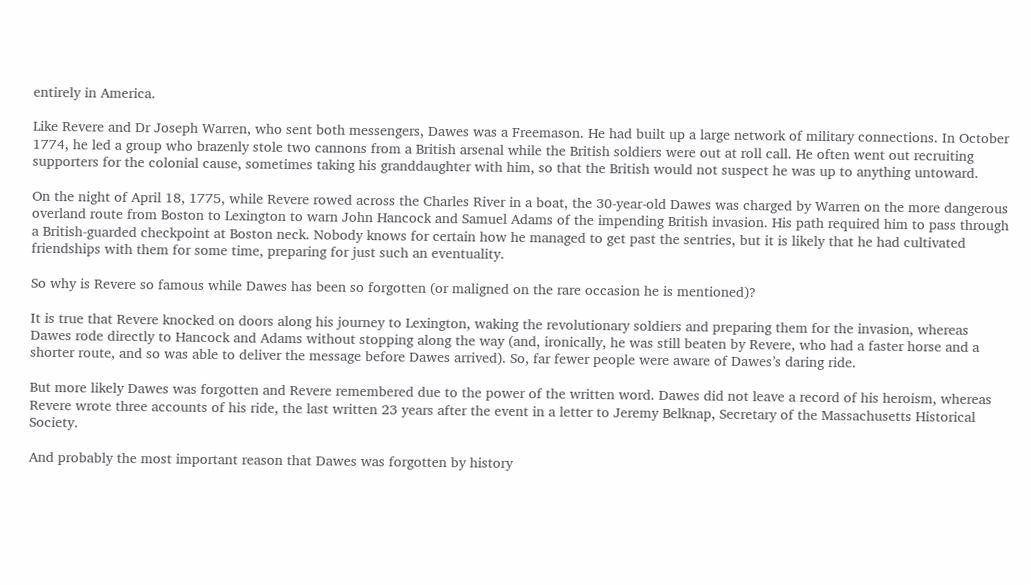entirely in America.

Like Revere and Dr Joseph Warren, who sent both messengers, Dawes was a Freemason. He had built up a large network of military connections. In October 1774, he led a group who brazenly stole two cannons from a British arsenal while the British soldiers were out at roll call. He often went out recruiting supporters for the colonial cause, sometimes taking his granddaughter with him, so that the British would not suspect he was up to anything untoward.

On the night of April 18, 1775, while Revere rowed across the Charles River in a boat, the 30-year-old Dawes was charged by Warren on the more dangerous overland route from Boston to Lexington to warn John Hancock and Samuel Adams of the impending British invasion. His path required him to pass through a British-guarded checkpoint at Boston neck. Nobody knows for certain how he managed to get past the sentries, but it is likely that he had cultivated friendships with them for some time, preparing for just such an eventuality.

So why is Revere so famous while Dawes has been so forgotten (or maligned on the rare occasion he is mentioned)?

It is true that Revere knocked on doors along his journey to Lexington, waking the revolutionary soldiers and preparing them for the invasion, whereas Dawes rode directly to Hancock and Adams without stopping along the way (and, ironically, he was still beaten by Revere, who had a faster horse and a shorter route, and so was able to deliver the message before Dawes arrived). So, far fewer people were aware of Dawes’s daring ride.

But more likely Dawes was forgotten and Revere remembered due to the power of the written word. Dawes did not leave a record of his heroism, whereas Revere wrote three accounts of his ride, the last written 23 years after the event in a letter to Jeremy Belknap, Secretary of the Massachusetts Historical Society.

And probably the most important reason that Dawes was forgotten by history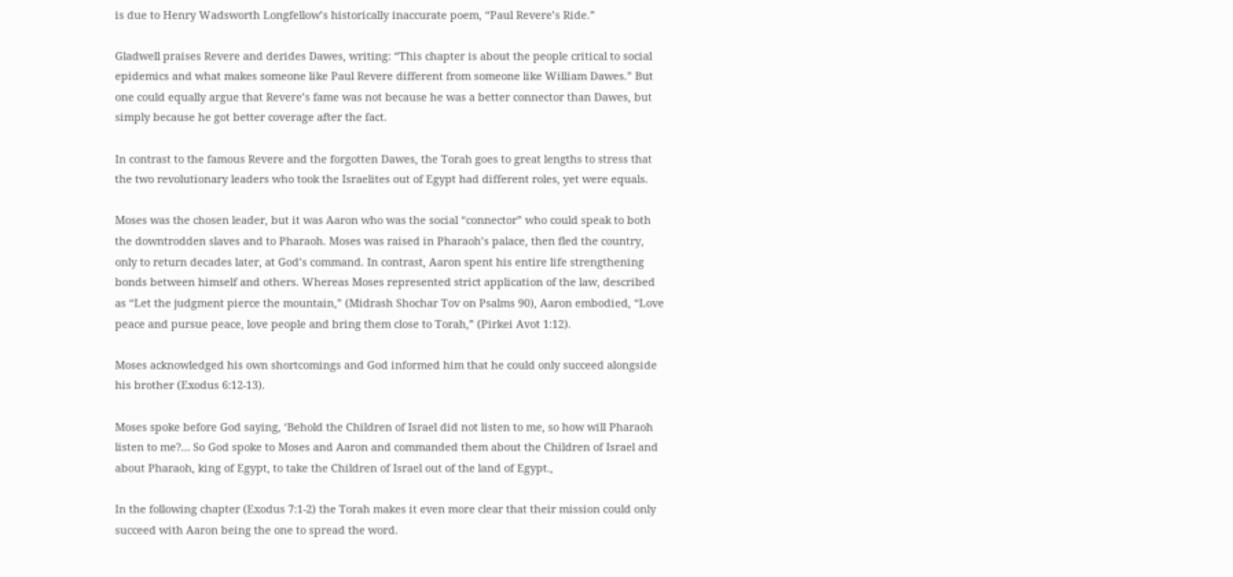is due to Henry Wadsworth Longfellow’s historically inaccurate poem, “Paul Revere’s Ride.”

Gladwell praises Revere and derides Dawes, writing: “This chapter is about the people critical to social epidemics and what makes someone like Paul Revere different from someone like William Dawes.” But one could equally argue that Revere’s fame was not because he was a better connector than Dawes, but simply because he got better coverage after the fact.

In contrast to the famous Revere and the forgotten Dawes, the Torah goes to great lengths to stress that the two revolutionary leaders who took the Israelites out of Egypt had different roles, yet were equals.

Moses was the chosen leader, but it was Aaron who was the social “connector” who could speak to both the downtrodden slaves and to Pharaoh. Moses was raised in Pharaoh’s palace, then fled the country, only to return decades later, at God’s command. In contrast, Aaron spent his entire life strengthening bonds between himself and others. Whereas Moses represented strict application of the law, described as “Let the judgment pierce the mountain,” (Midrash Shochar Tov on Psalms 90), Aaron embodied, “Love peace and pursue peace, love people and bring them close to Torah,” (Pirkei Avot 1:12).

Moses acknowledged his own shortcomings and God informed him that he could only succeed alongside his brother (Exodus 6:12-13).

Moses spoke before God saying, ‘Behold the Children of Israel did not listen to me, so how will Pharaoh listen to me?… So God spoke to Moses and Aaron and commanded them about the Children of Israel and about Pharaoh, king of Egypt, to take the Children of Israel out of the land of Egypt.,

In the following chapter (Exodus 7:1-2) the Torah makes it even more clear that their mission could only succeed with Aaron being the one to spread the word.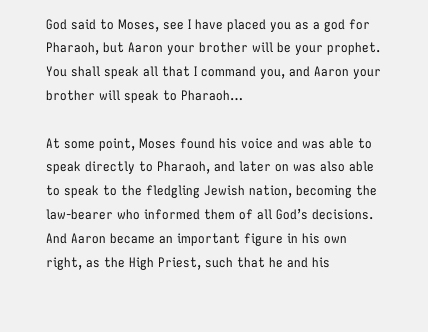God said to Moses, see I have placed you as a god for Pharaoh, but Aaron your brother will be your prophet. You shall speak all that I command you, and Aaron your brother will speak to Pharaoh…

At some point, Moses found his voice and was able to speak directly to Pharaoh, and later on was also able to speak to the fledgling Jewish nation, becoming the law-bearer who informed them of all God’s decisions. And Aaron became an important figure in his own right, as the High Priest, such that he and his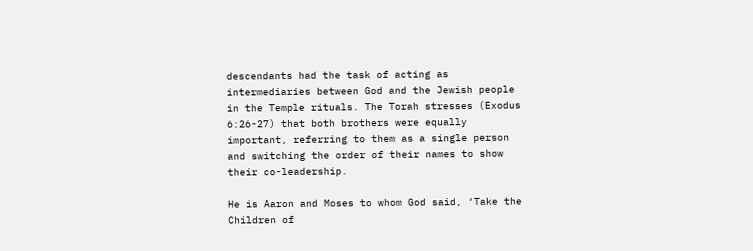descendants had the task of acting as intermediaries between God and the Jewish people in the Temple rituals. The Torah stresses (Exodus 6:26-27) that both brothers were equally important, referring to them as a single person and switching the order of their names to show their co-leadership.

He is Aaron and Moses to whom God said, ‘Take the Children of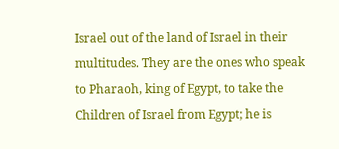Israel out of the land of Israel in their multitudes. They are the ones who speak to Pharaoh, king of Egypt, to take the Children of Israel from Egypt; he is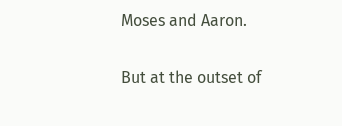Moses and Aaron.

But at the outset of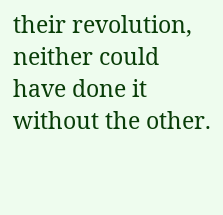their revolution, neither could have done it without the other.